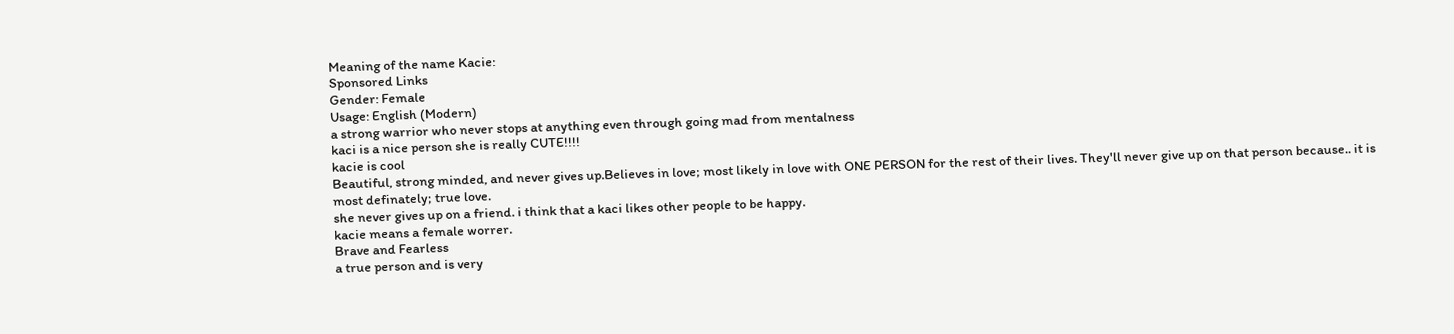Meaning of the name Kacie:
Sponsored Links
Gender: Female
Usage: English (Modern)
a strong warrior who never stops at anything even through going mad from mentalness
kaci is a nice person she is really CUTE!!!!
kacie is cool
Beautiful, strong minded, and never gives up.Believes in love; most likely in love with ONE PERSON for the rest of their lives. They'll never give up on that person because.. it is most definately; true love.
she never gives up on a friend. i think that a kaci likes other people to be happy.
kacie means a female worrer.
Brave and Fearless
a true person and is very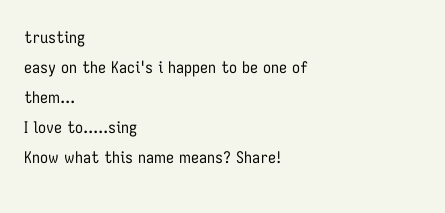trusting
easy on the Kaci's i happen to be one of them...
I love to.....sing
Know what this name means? Share!